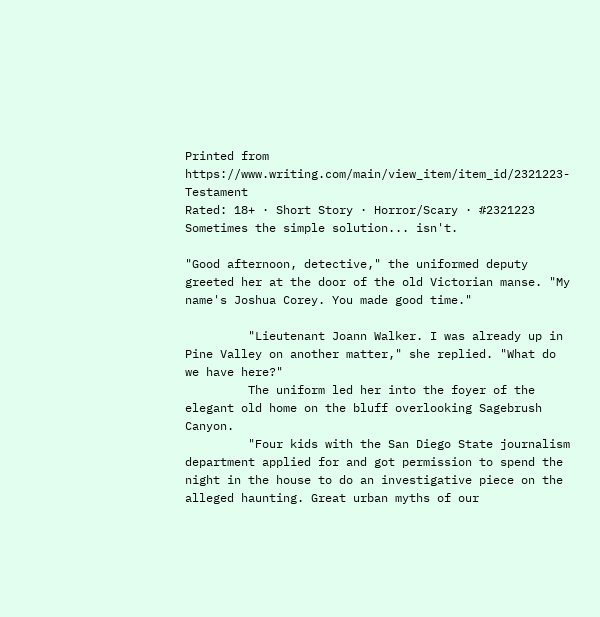Printed from https://www.writing.com/main/view_item/item_id/2321223-Testament
Rated: 18+ · Short Story · Horror/Scary · #2321223
Sometimes the simple solution... isn't.

"Good afternoon, detective," the uniformed deputy greeted her at the door of the old Victorian manse. "My name's Joshua Corey. You made good time."

         "Lieutenant Joann Walker. I was already up in Pine Valley on another matter," she replied. "What do we have here?"
         The uniform led her into the foyer of the elegant old home on the bluff overlooking Sagebrush Canyon.
         "Four kids with the San Diego State journalism department applied for and got permission to spend the night in the house to do an investigative piece on the alleged haunting. Great urban myths of our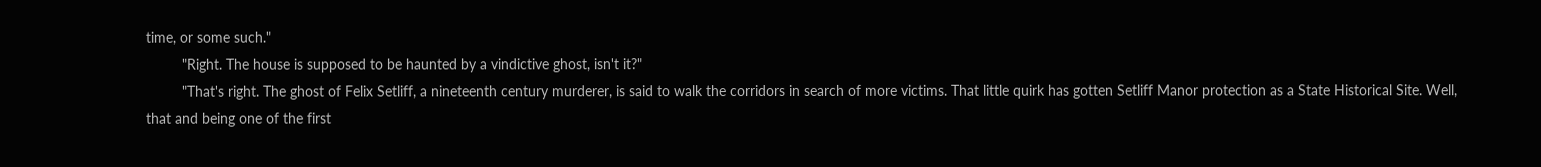time, or some such."
         "Right. The house is supposed to be haunted by a vindictive ghost, isn't it?"
         "That's right. The ghost of Felix Setliff, a nineteenth century murderer, is said to walk the corridors in search of more victims. That little quirk has gotten Setliff Manor protection as a State Historical Site. Well, that and being one of the first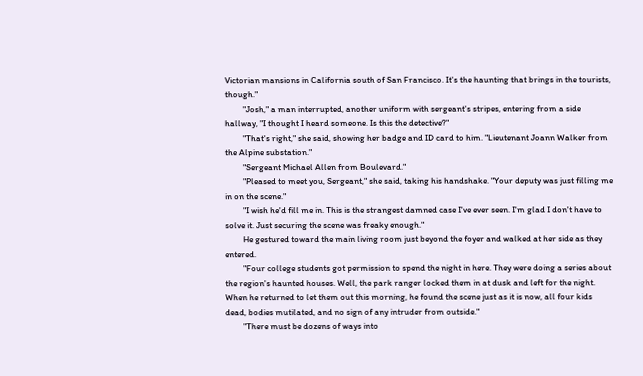Victorian mansions in California south of San Francisco. It's the haunting that brings in the tourists, though."
         "Josh," a man interrupted, another uniform with sergeant's stripes, entering from a side hallway, "I thought I heard someone. Is this the detective?"
         "That's right," she said, showing her badge and ID card to him. "Lieutenant Joann Walker from the Alpine substation."
         "Sergeant Michael Allen from Boulevard."
         "Pleased to meet you, Sergeant," she said, taking his handshake. "Your deputy was just filling me in on the scene."
         "I wish he'd fill me in. This is the strangest damned case I've ever seen. I'm glad I don't have to solve it. Just securing the scene was freaky enough."
         He gestured toward the main living room just beyond the foyer and walked at her side as they entered.
         "Four college students got permission to spend the night in here. They were doing a series about the region's haunted houses. Well, the park ranger locked them in at dusk and left for the night. When he returned to let them out this morning, he found the scene just as it is now, all four kids dead, bodies mutilated, and no sign of any intruder from outside."
         "There must be dozens of ways into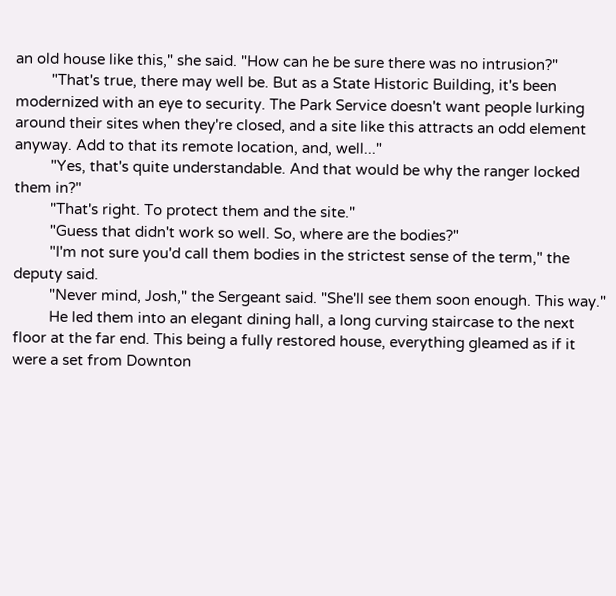an old house like this," she said. "How can he be sure there was no intrusion?"
         "That's true, there may well be. But as a State Historic Building, it's been modernized with an eye to security. The Park Service doesn't want people lurking around their sites when they're closed, and a site like this attracts an odd element anyway. Add to that its remote location, and, well..."
         "Yes, that's quite understandable. And that would be why the ranger locked them in?"
         "That's right. To protect them and the site."
         "Guess that didn't work so well. So, where are the bodies?"
         "I'm not sure you'd call them bodies in the strictest sense of the term," the deputy said.
         "Never mind, Josh," the Sergeant said. "She'll see them soon enough. This way."
         He led them into an elegant dining hall, a long curving staircase to the next floor at the far end. This being a fully restored house, everything gleamed as if it were a set from Downton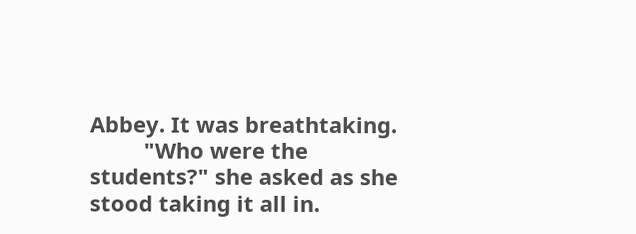Abbey. It was breathtaking.
         "Who were the students?" she asked as she stood taking it all in.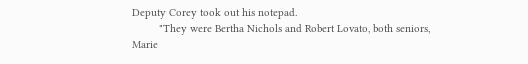Deputy Corey took out his notepad.
         "They were Bertha Nichols and Robert Lovato, both seniors, Marie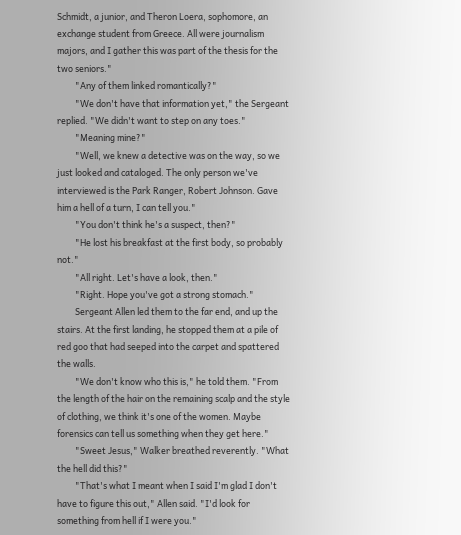Schmidt, a junior, and Theron Loera, sophomore, an exchange student from Greece. All were journalism majors, and I gather this was part of the thesis for the two seniors."
         "Any of them linked romantically?"
         "We don't have that information yet," the Sergeant replied. "We didn't want to step on any toes."
         "Meaning mine?"
         "Well, we knew a detective was on the way, so we just looked and cataloged. The only person we've interviewed is the Park Ranger, Robert Johnson. Gave him a hell of a turn, I can tell you."
         "You don't think he's a suspect, then?"
         "He lost his breakfast at the first body, so probably not."
         "All right. Let's have a look, then."
         "Right. Hope you've got a strong stomach."
         Sergeant Allen led them to the far end, and up the stairs. At the first landing, he stopped them at a pile of red goo that had seeped into the carpet and spattered the walls.
         "We don't know who this is," he told them. "From the length of the hair on the remaining scalp and the style of clothing, we think it's one of the women. Maybe forensics can tell us something when they get here."
         "Sweet Jesus," Walker breathed reverently. "What the hell did this?"
         "That's what I meant when I said I'm glad I don't have to figure this out," Allen said. "I'd look for something from hell if I were you."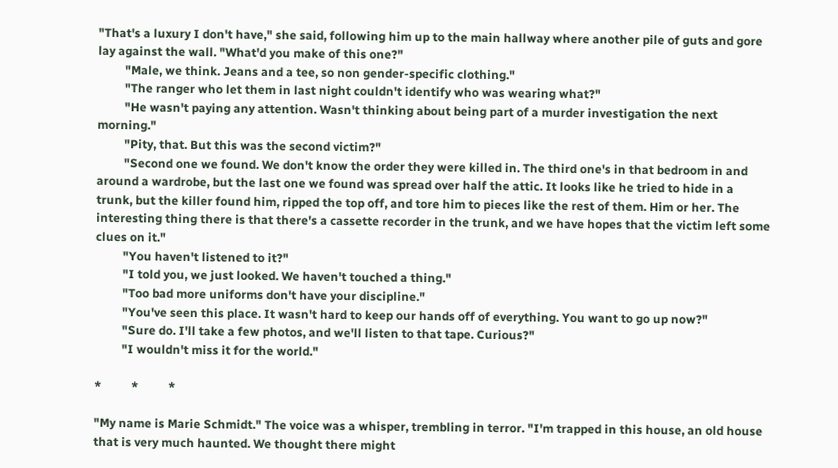"That's a luxury I don't have," she said, following him up to the main hallway where another pile of guts and gore lay against the wall. "What'd you make of this one?"
         "Male, we think. Jeans and a tee, so non gender-specific clothing."
         "The ranger who let them in last night couldn't identify who was wearing what?"
         "He wasn't paying any attention. Wasn't thinking about being part of a murder investigation the next morning."
         "Pity, that. But this was the second victim?"
         "Second one we found. We don't know the order they were killed in. The third one's in that bedroom in and around a wardrobe, but the last one we found was spread over half the attic. It looks like he tried to hide in a trunk, but the killer found him, ripped the top off, and tore him to pieces like the rest of them. Him or her. The interesting thing there is that there's a cassette recorder in the trunk, and we have hopes that the victim left some clues on it."
         "You haven't listened to it?"
         "I told you, we just looked. We haven't touched a thing."
         "Too bad more uniforms don't have your discipline."
         "You've seen this place. It wasn't hard to keep our hands off of everything. You want to go up now?"
         "Sure do. I'll take a few photos, and we'll listen to that tape. Curious?"
         "I wouldn't miss it for the world."

*          *          *

"My name is Marie Schmidt." The voice was a whisper, trembling in terror. "I'm trapped in this house, an old house that is very much haunted. We thought there might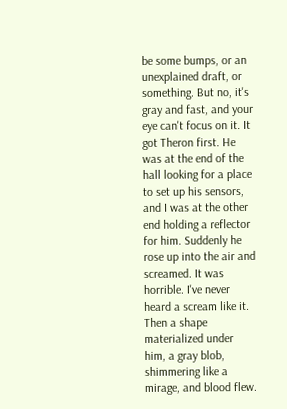be some bumps, or an unexplained draft, or something. But no, it's gray and fast, and your eye can't focus on it. It got Theron first. He was at the end of the hall looking for a place to set up his sensors, and I was at the other end holding a reflector for him. Suddenly he rose up into the air and screamed. It was horrible. I've never heard a scream like it. Then a shape materialized under him, a gray blob, shimmering like a mirage, and blood flew.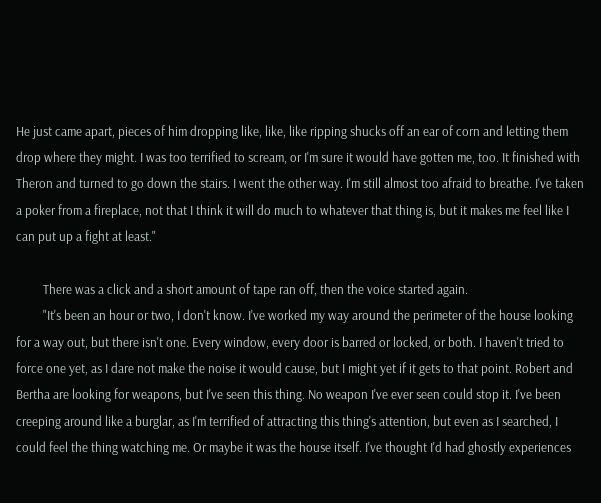He just came apart, pieces of him dropping like, like, like ripping shucks off an ear of corn and letting them drop where they might. I was too terrified to scream, or I'm sure it would have gotten me, too. It finished with Theron and turned to go down the stairs. I went the other way. I'm still almost too afraid to breathe. I've taken a poker from a fireplace, not that I think it will do much to whatever that thing is, but it makes me feel like I can put up a fight at least."

         There was a click and a short amount of tape ran off, then the voice started again.
         "It's been an hour or two, I don't know. I've worked my way around the perimeter of the house looking for a way out, but there isn't one. Every window, every door is barred or locked, or both. I haven't tried to force one yet, as I dare not make the noise it would cause, but I might yet if it gets to that point. Robert and Bertha are looking for weapons, but I've seen this thing. No weapon I've ever seen could stop it. I've been creeping around like a burglar, as I'm terrified of attracting this thing's attention, but even as I searched, I could feel the thing watching me. Or maybe it was the house itself. I've thought I'd had ghostly experiences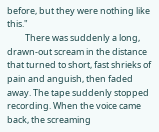before, but they were nothing like this."
         There was suddenly a long, drawn-out scream in the distance that turned to short, fast shrieks of pain and anguish, then faded away. The tape suddenly stopped recording. When the voice came back, the screaming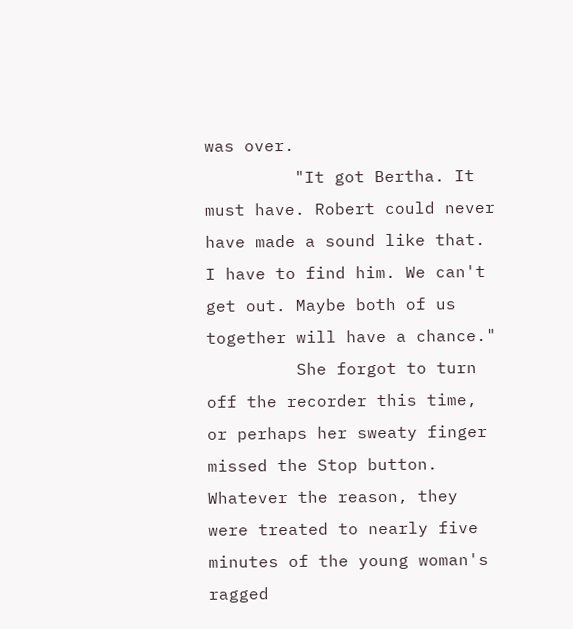was over.
         "It got Bertha. It must have. Robert could never have made a sound like that. I have to find him. We can't get out. Maybe both of us together will have a chance."
         She forgot to turn off the recorder this time, or perhaps her sweaty finger missed the Stop button. Whatever the reason, they were treated to nearly five minutes of the young woman's ragged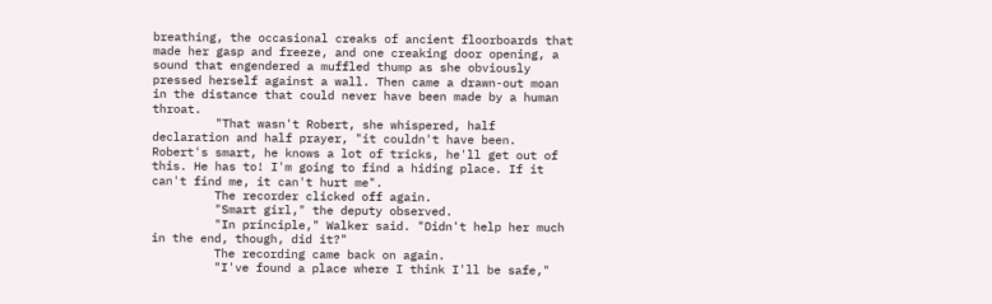breathing, the occasional creaks of ancient floorboards that made her gasp and freeze, and one creaking door opening, a sound that engendered a muffled thump as she obviously pressed herself against a wall. Then came a drawn-out moan in the distance that could never have been made by a human throat.
         "That wasn't Robert, she whispered, half declaration and half prayer, "it couldn't have been. Robert's smart, he knows a lot of tricks, he'll get out of this. He has to! I'm going to find a hiding place. If it can't find me, it can't hurt me".
         The recorder clicked off again.
         "Smart girl," the deputy observed.
         "In principle," Walker said. "Didn't help her much in the end, though, did it?"
         The recording came back on again.
         "I've found a place where I think I'll be safe,"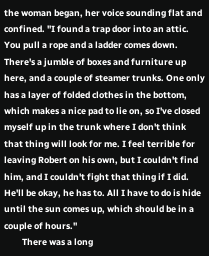the woman began, her voice sounding flat and confined. "I found a trap door into an attic. You pull a rope and a ladder comes down. There's a jumble of boxes and furniture up here, and a couple of steamer trunks. One only has a layer of folded clothes in the bottom, which makes a nice pad to lie on, so I've closed myself up in the trunk where I don't think that thing will look for me. I feel terrible for leaving Robert on his own, but I couldn't find him, and I couldn't fight that thing if I did. He'll be okay, he has to. All I have to do is hide until the sun comes up, which should be in a couple of hours."
         There was a long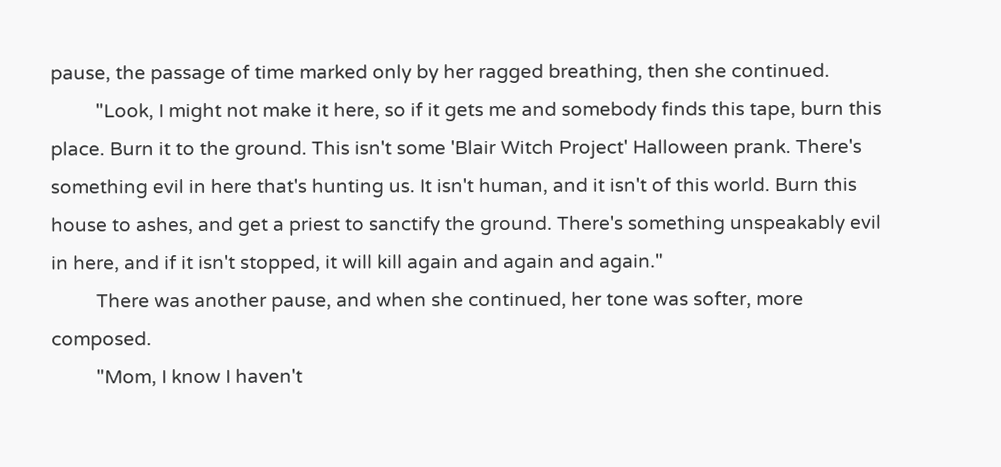pause, the passage of time marked only by her ragged breathing, then she continued.
         "Look, I might not make it here, so if it gets me and somebody finds this tape, burn this place. Burn it to the ground. This isn't some 'Blair Witch Project' Halloween prank. There's something evil in here that's hunting us. It isn't human, and it isn't of this world. Burn this house to ashes, and get a priest to sanctify the ground. There's something unspeakably evil in here, and if it isn't stopped, it will kill again and again and again."
         There was another pause, and when she continued, her tone was softer, more composed.
         "Mom, I know I haven't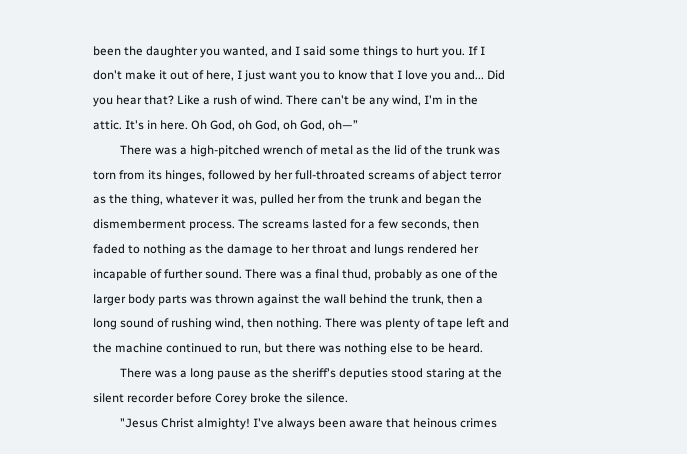been the daughter you wanted, and I said some things to hurt you. If I don't make it out of here, I just want you to know that I love you and... Did you hear that? Like a rush of wind. There can't be any wind, I'm in the attic. It's in here. Oh God, oh God, oh God, oh—”
         There was a high-pitched wrench of metal as the lid of the trunk was torn from its hinges, followed by her full-throated screams of abject terror as the thing, whatever it was, pulled her from the trunk and began the dismemberment process. The screams lasted for a few seconds, then faded to nothing as the damage to her throat and lungs rendered her incapable of further sound. There was a final thud, probably as one of the larger body parts was thrown against the wall behind the trunk, then a long sound of rushing wind, then nothing. There was plenty of tape left and the machine continued to run, but there was nothing else to be heard.
         There was a long pause as the sheriff's deputies stood staring at the silent recorder before Corey broke the silence.
         "Jesus Christ almighty! I've always been aware that heinous crimes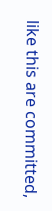like this are committed,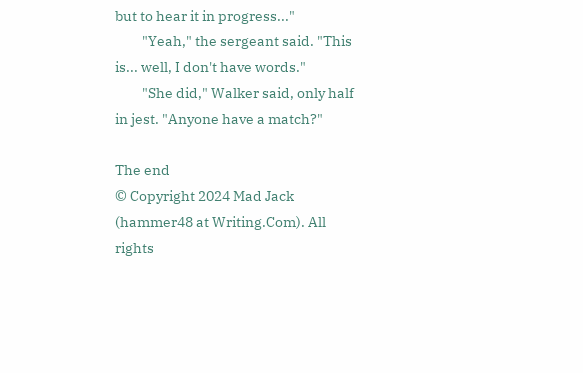but to hear it in progress..."
         "Yeah," the sergeant said. "This is... well, I don't have words."
         "She did," Walker said, only half in jest. "Anyone have a match?"

The end
© Copyright 2024 Mad Jack (hammer48 at Writing.Com). All rights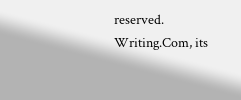reserved.
Writing.Com, its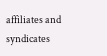affiliates and syndicates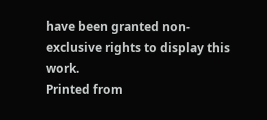have been granted non-exclusive rights to display this work.
Printed from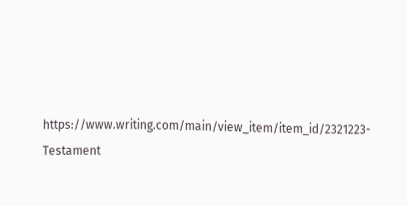https://www.writing.com/main/view_item/item_id/2321223-Testament